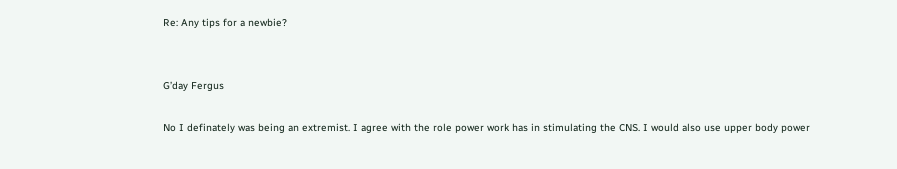Re: Any tips for a newbie?


G’day Fergus

No I definately was being an extremist. I agree with the role power work has in stimulating the CNS. I would also use upper body power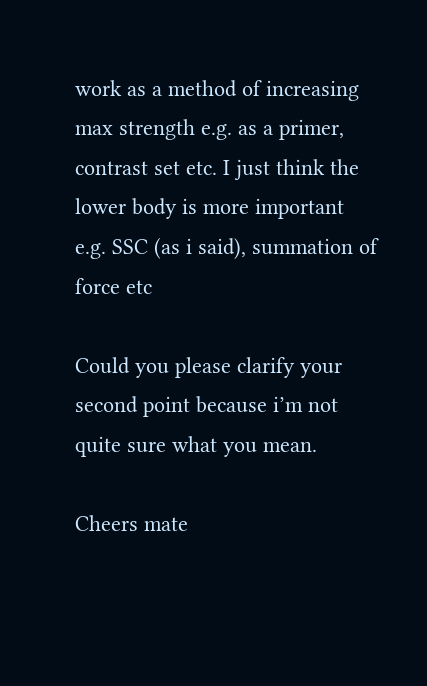work as a method of increasing max strength e.g. as a primer, contrast set etc. I just think the lower body is more important e.g. SSC (as i said), summation of force etc

Could you please clarify your second point because i’m not quite sure what you mean.

Cheers mate